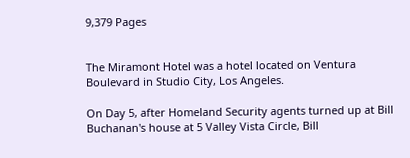9,379 Pages


The Miramont Hotel was a hotel located on Ventura Boulevard in Studio City, Los Angeles.

On Day 5, after Homeland Security agents turned up at Bill Buchanan's house at 5 Valley Vista Circle, Bill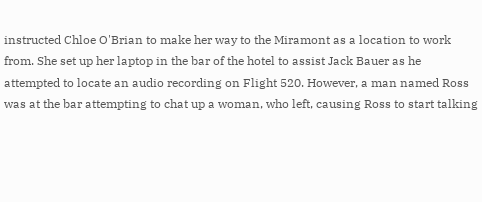instructed Chloe O'Brian to make her way to the Miramont as a location to work from. She set up her laptop in the bar of the hotel to assist Jack Bauer as he attempted to locate an audio recording on Flight 520. However, a man named Ross was at the bar attempting to chat up a woman, who left, causing Ross to start talking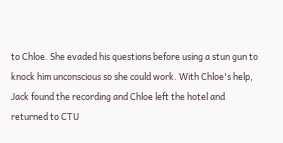to Chloe. She evaded his questions before using a stun gun to knock him unconscious so she could work. With Chloe's help, Jack found the recording and Chloe left the hotel and returned to CTU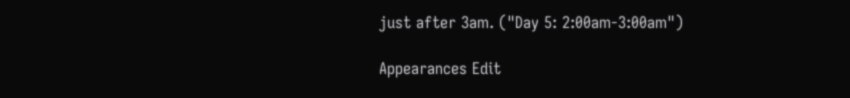just after 3am. ("Day 5: 2:00am-3:00am")

Appearances Edit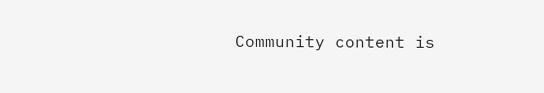Community content is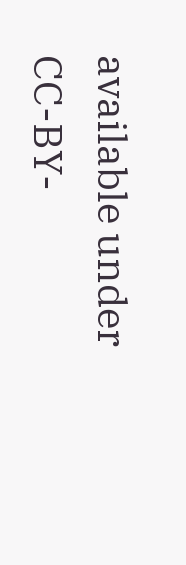available under CC-BY-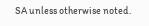SA unless otherwise noted.